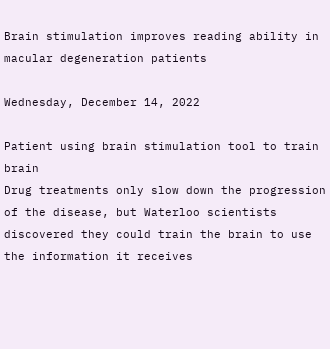Brain stimulation improves reading ability in macular degeneration patients

Wednesday, December 14, 2022

Patient using brain stimulation tool to train brain
Drug treatments only slow down the progression of the disease, but Waterloo scientists discovered they could train the brain to use the information it receives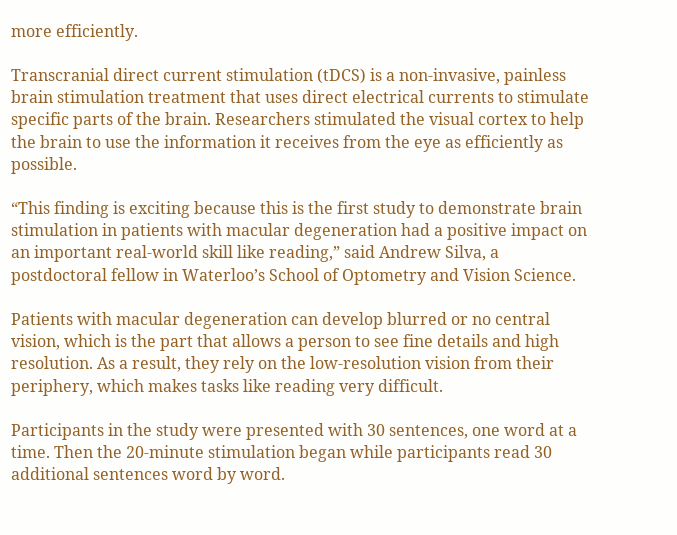more efficiently.

Transcranial direct current stimulation (tDCS) is a non-invasive, painless brain stimulation treatment that uses direct electrical currents to stimulate specific parts of the brain. Researchers stimulated the visual cortex to help the brain to use the information it receives from the eye as efficiently as possible.

“This finding is exciting because this is the first study to demonstrate brain stimulation in patients with macular degeneration had a positive impact on an important real-world skill like reading,” said Andrew Silva, a postdoctoral fellow in Waterloo’s School of Optometry and Vision Science.

Patients with macular degeneration can develop blurred or no central vision, which is the part that allows a person to see fine details and high resolution. As a result, they rely on the low-resolution vision from their periphery, which makes tasks like reading very difficult.

Participants in the study were presented with 30 sentences, one word at a time. Then the 20-minute stimulation began while participants read 30 additional sentences word by word.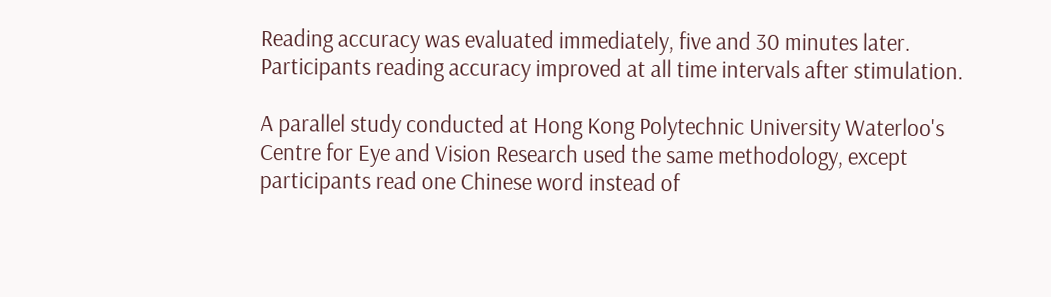Reading accuracy was evaluated immediately, five and 30 minutes later. Participants reading accuracy improved at all time intervals after stimulation.

A parallel study conducted at Hong Kong Polytechnic University Waterloo's Centre for Eye and Vision Research used the same methodology, except participants read one Chinese word instead of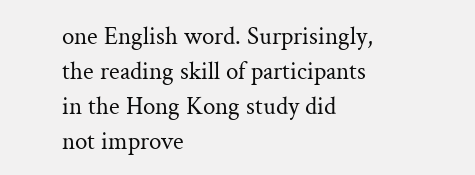one English word. Surprisingly, the reading skill of participants in the Hong Kong study did not improve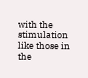with the stimulation like those in the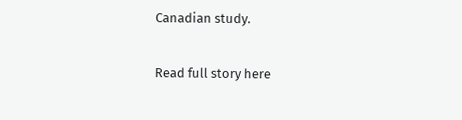Canadian study.

Read full story here